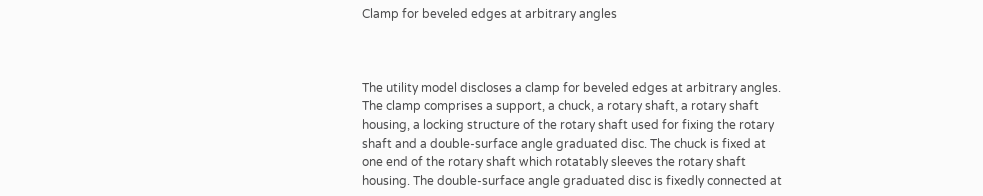Clamp for beveled edges at arbitrary angles



The utility model discloses a clamp for beveled edges at arbitrary angles. The clamp comprises a support, a chuck, a rotary shaft, a rotary shaft housing, a locking structure of the rotary shaft used for fixing the rotary shaft and a double-surface angle graduated disc. The chuck is fixed at one end of the rotary shaft which rotatably sleeves the rotary shaft housing. The double-surface angle graduated disc is fixedly connected at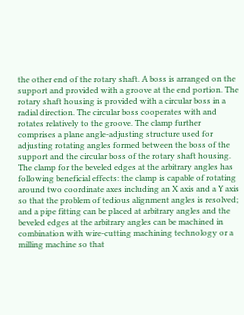the other end of the rotary shaft. A boss is arranged on the support and provided with a groove at the end portion. The rotary shaft housing is provided with a circular boss in a radial direction. The circular boss cooperates with and rotates relatively to the groove. The clamp further comprises a plane angle-adjusting structure used for adjusting rotating angles formed between the boss of the support and the circular boss of the rotary shaft housing. The clamp for the beveled edges at the arbitrary angles has following beneficial effects: the clamp is capable of rotating around two coordinate axes including an X axis and a Y axis so that the problem of tedious alignment angles is resolved; and a pipe fitting can be placed at arbitrary angles and the beveled edges at the arbitrary angles can be machined in combination with wire-cutting machining technology or a milling machine so that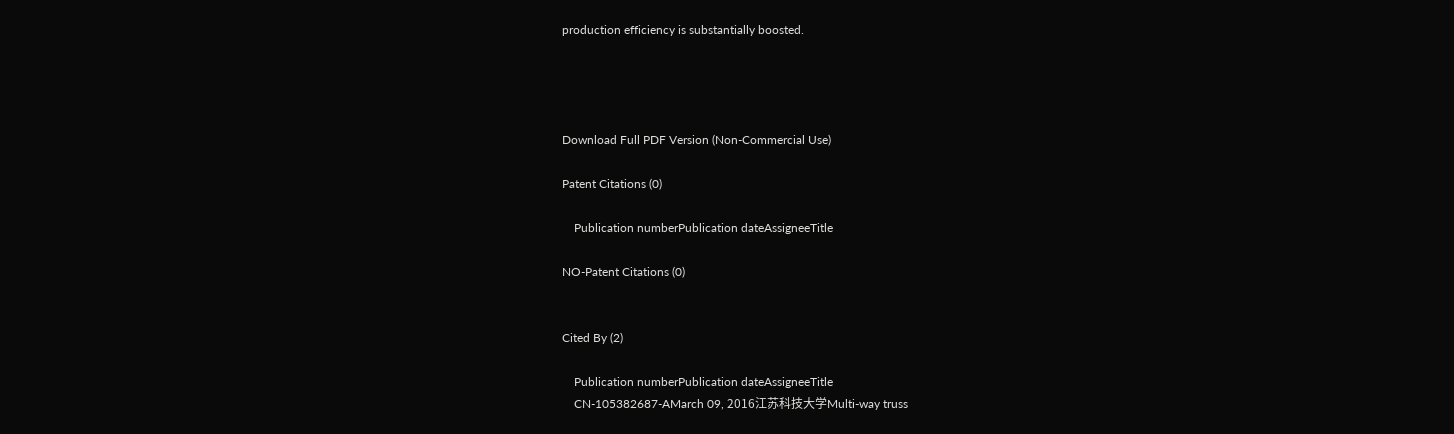production efficiency is substantially boosted.




Download Full PDF Version (Non-Commercial Use)

Patent Citations (0)

    Publication numberPublication dateAssigneeTitle

NO-Patent Citations (0)


Cited By (2)

    Publication numberPublication dateAssigneeTitle
    CN-105382687-AMarch 09, 2016江苏科技大学Multi-way truss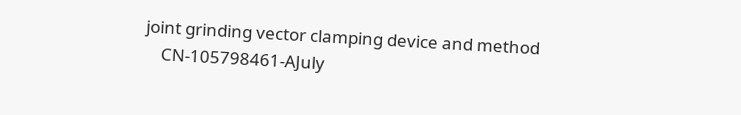joint grinding vector clamping device and method
    CN-105798461-AJuly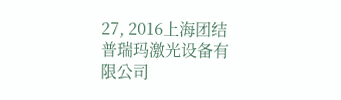27, 2016上海团结普瑞玛激光设备有限公司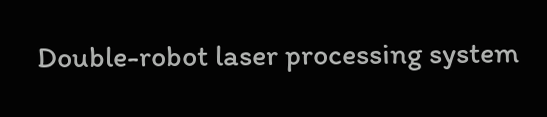Double-robot laser processing system